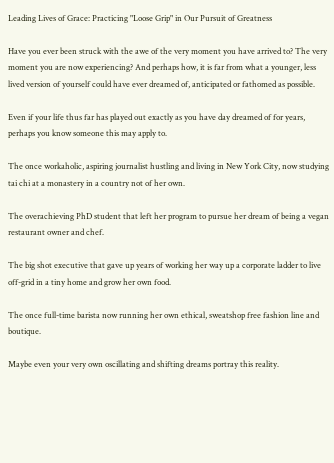Leading Lives of Grace: Practicing "Loose Grip" in Our Pursuit of Greatness

Have you ever been struck with the awe of the very moment you have arrived to? The very moment you are now experiencing? And perhaps how, it is far from what a younger, less lived version of yourself could have ever dreamed of, anticipated or fathomed as possible.

Even if your life thus far has played out exactly as you have day dreamed of for years, perhaps you know someone this may apply to.

The once workaholic, aspiring journalist hustling and living in New York City, now studying tai chi at a monastery in a country not of her own.

The overachieving PhD student that left her program to pursue her dream of being a vegan restaurant owner and chef.

The big shot executive that gave up years of working her way up a corporate ladder to live off-grid in a tiny home and grow her own food.

The once full-time barista now running her own ethical, sweatshop free fashion line and boutique.

Maybe even your very own oscillating and shifting dreams portray this reality.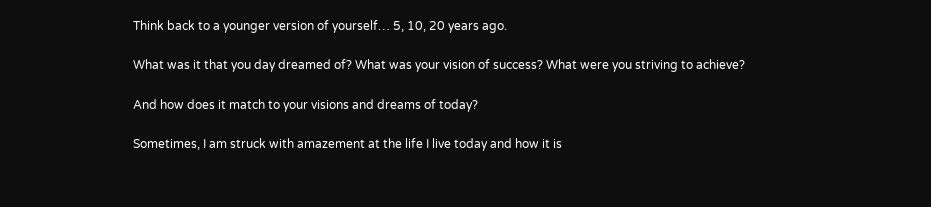Think back to a younger version of yourself… 5, 10, 20 years ago.

What was it that you day dreamed of? What was your vision of success? What were you striving to achieve?

And how does it match to your visions and dreams of today?

Sometimes, I am struck with amazement at the life I live today and how it is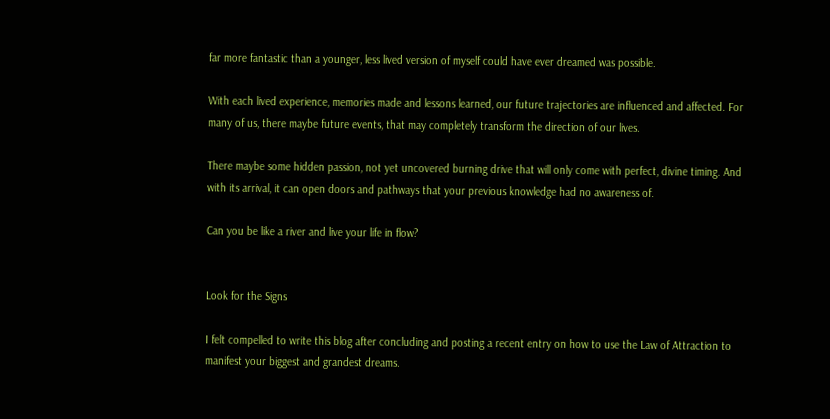far more fantastic than a younger, less lived version of myself could have ever dreamed was possible.

With each lived experience, memories made and lessons learned, our future trajectories are influenced and affected. For many of us, there maybe future events, that may completely transform the direction of our lives.

There maybe some hidden passion, not yet uncovered burning drive that will only come with perfect, divine timing. And with its arrival, it can open doors and pathways that your previous knowledge had no awareness of.

Can you be like a river and live your life in flow?


Look for the Signs

I felt compelled to write this blog after concluding and posting a recent entry on how to use the Law of Attraction to manifest your biggest and grandest dreams.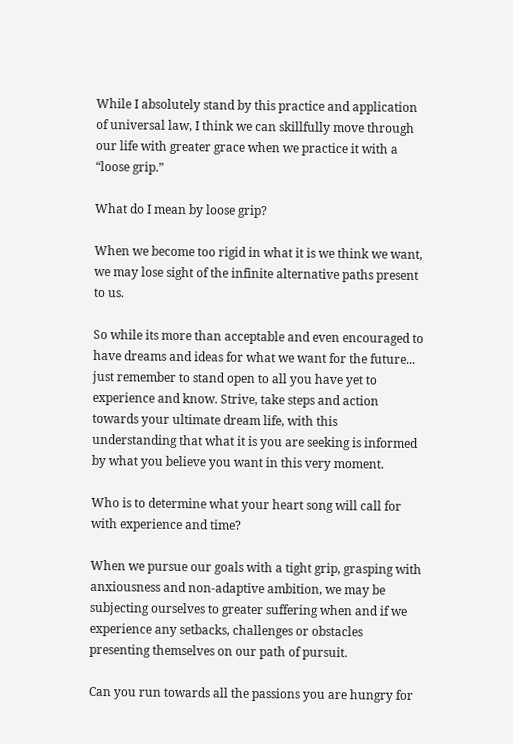While I absolutely stand by this practice and application of universal law, I think we can skillfully move through our life with greater grace when we practice it with a “loose grip.”

What do I mean by loose grip?

When we become too rigid in what it is we think we want, we may lose sight of the infinite alternative paths present to us.

So while its more than acceptable and even encouraged to have dreams and ideas for what we want for the future... just remember to stand open to all you have yet to experience and know. Strive, take steps and action towards your ultimate dream life, with this understanding that what it is you are seeking is informed by what you believe you want in this very moment.

Who is to determine what your heart song will call for with experience and time?

When we pursue our goals with a tight grip, grasping with anxiousness and non-adaptive ambition, we may be subjecting ourselves to greater suffering when and if we experience any setbacks, challenges or obstacles presenting themselves on our path of pursuit.

Can you run towards all the passions you are hungry for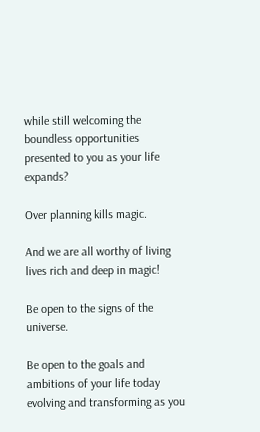while still welcoming the boundless opportunities presented to you as your life expands?

Over planning kills magic.

And we are all worthy of living lives rich and deep in magic!

Be open to the signs of the universe.

Be open to the goals and ambitions of your life today evolving and transforming as you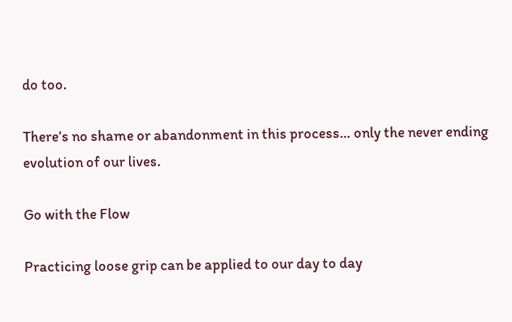do too.

There’s no shame or abandonment in this process… only the never ending evolution of our lives.

Go with the Flow

Practicing loose grip can be applied to our day to day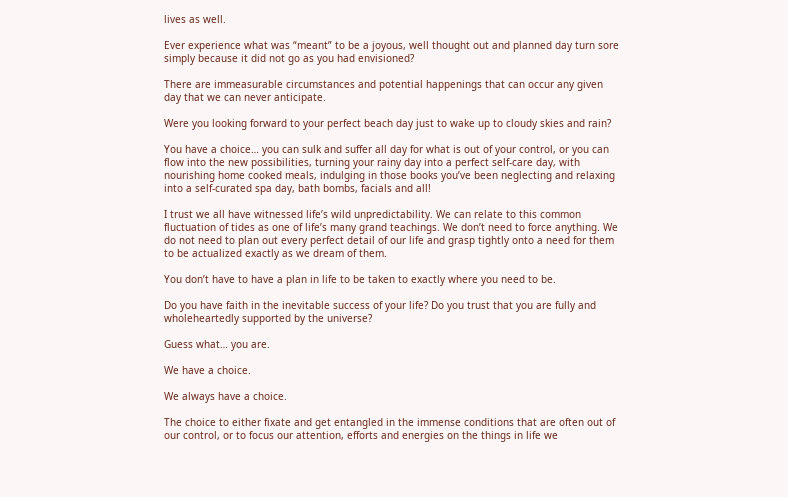lives as well.

Ever experience what was “meant” to be a joyous, well thought out and planned day turn sore simply because it did not go as you had envisioned?

There are immeasurable circumstances and potential happenings that can occur any given day that we can never anticipate.

Were you looking forward to your perfect beach day just to wake up to cloudy skies and rain?

You have a choice… you can sulk and suffer all day for what is out of your control, or you can flow into the new possibilities, turning your rainy day into a perfect self-care day, with nourishing home cooked meals, indulging in those books you’ve been neglecting and relaxing into a self-curated spa day, bath bombs, facials and all!

I trust we all have witnessed life’s wild unpredictability. We can relate to this common fluctuation of tides as one of life’s many grand teachings. We don’t need to force anything. We do not need to plan out every perfect detail of our life and grasp tightly onto a need for them to be actualized exactly as we dream of them.

You don’t have to have a plan in life to be taken to exactly where you need to be.

Do you have faith in the inevitable success of your life? Do you trust that you are fully and wholeheartedly supported by the universe?

Guess what… you are.

We have a choice.

We always have a choice.

The choice to either fixate and get entangled in the immense conditions that are often out of our control, or to focus our attention, efforts and energies on the things in life we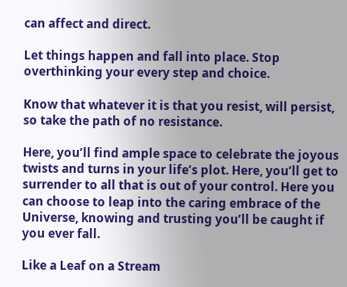can affect and direct.

Let things happen and fall into place. Stop overthinking your every step and choice.

Know that whatever it is that you resist, will persist, so take the path of no resistance.

Here, you’ll find ample space to celebrate the joyous twists and turns in your life’s plot. Here, you’ll get to surrender to all that is out of your control. Here you can choose to leap into the caring embrace of the Universe, knowing and trusting you’ll be caught if you ever fall.

Like a Leaf on a Stream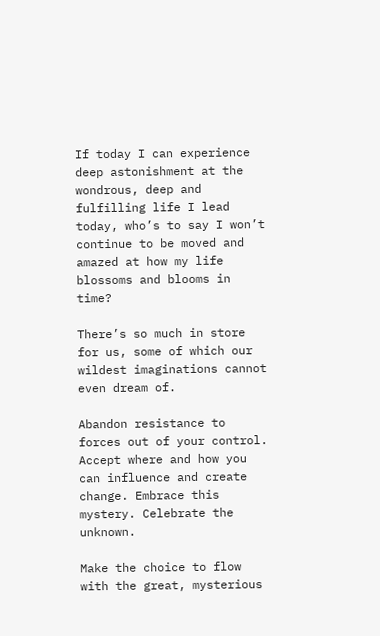If today I can experience deep astonishment at the wondrous, deep and fulfilling life I lead today, who’s to say I won’t continue to be moved and amazed at how my life blossoms and blooms in time?

There’s so much in store for us, some of which our wildest imaginations cannot even dream of.

Abandon resistance to forces out of your control. Accept where and how you can influence and create change. Embrace this mystery. Celebrate the unknown.

Make the choice to flow with the great, mysterious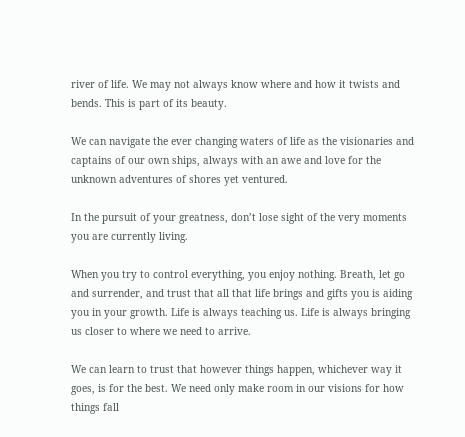river of life. We may not always know where and how it twists and bends. This is part of its beauty.

We can navigate the ever changing waters of life as the visionaries and captains of our own ships, always with an awe and love for the unknown adventures of shores yet ventured.

In the pursuit of your greatness, don’t lose sight of the very moments you are currently living.

When you try to control everything, you enjoy nothing. Breath, let go and surrender, and trust that all that life brings and gifts you is aiding you in your growth. Life is always teaching us. Life is always bringing us closer to where we need to arrive.

We can learn to trust that however things happen, whichever way it goes, is for the best. We need only make room in our visions for how things fall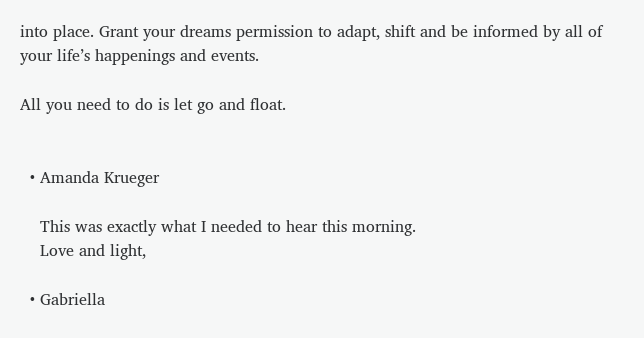into place. Grant your dreams permission to adapt, shift and be informed by all of your life’s happenings and events.

All you need to do is let go and float.


  • Amanda Krueger

    This was exactly what I needed to hear this morning.
    Love and light,

  • Gabriella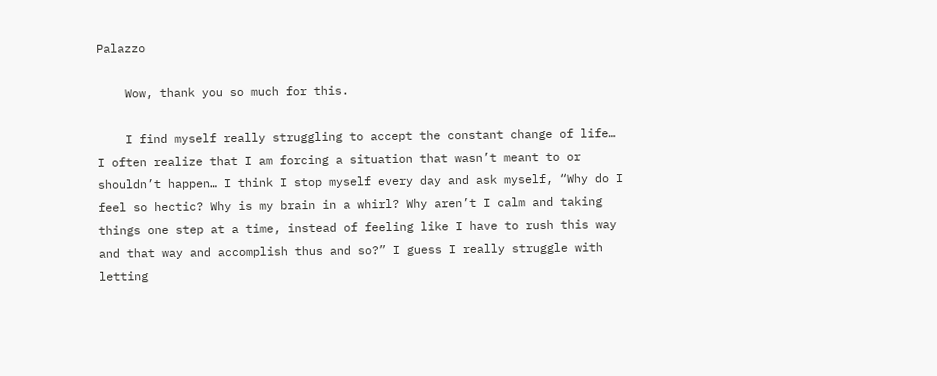Palazzo

    Wow, thank you so much for this.

    I find myself really struggling to accept the constant change of life… I often realize that I am forcing a situation that wasn’t meant to or shouldn’t happen… I think I stop myself every day and ask myself, “Why do I feel so hectic? Why is my brain in a whirl? Why aren’t I calm and taking things one step at a time, instead of feeling like I have to rush this way and that way and accomplish thus and so?” I guess I really struggle with letting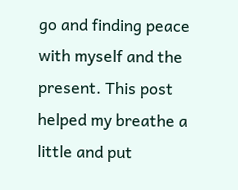go and finding peace with myself and the present. This post helped my breathe a little and put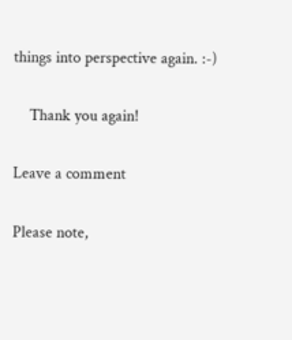things into perspective again. :-)

    Thank you again!

Leave a comment

Please note,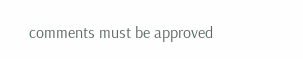comments must be approved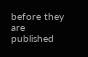before they are published